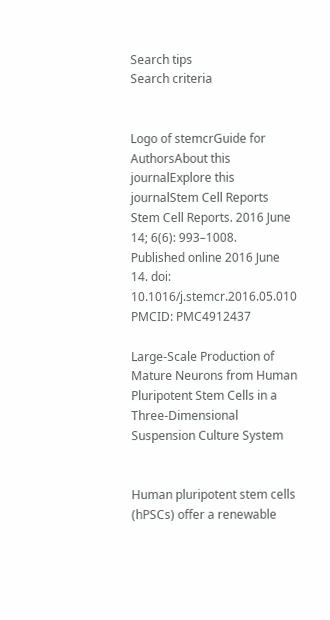Search tips
Search criteria


Logo of stemcrGuide for AuthorsAbout this journalExplore this journalStem Cell Reports
Stem Cell Reports. 2016 June 14; 6(6): 993–1008.
Published online 2016 June 14. doi:  10.1016/j.stemcr.2016.05.010
PMCID: PMC4912437

Large-Scale Production of Mature Neurons from Human Pluripotent Stem Cells in a Three-Dimensional Suspension Culture System


Human pluripotent stem cells (hPSCs) offer a renewable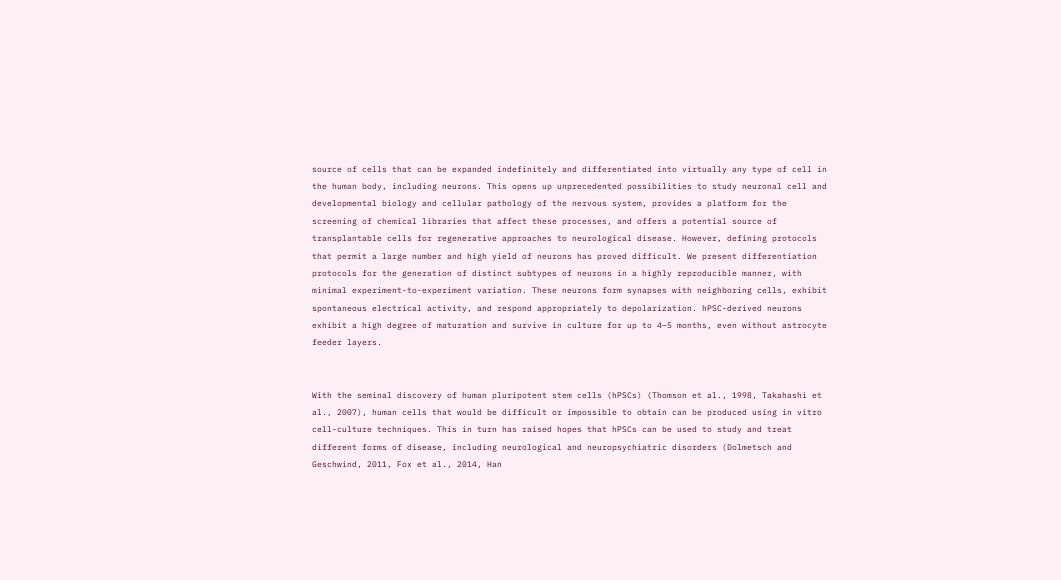source of cells that can be expanded indefinitely and differentiated into virtually any type of cell in the human body, including neurons. This opens up unprecedented possibilities to study neuronal cell and developmental biology and cellular pathology of the nervous system, provides a platform for the screening of chemical libraries that affect these processes, and offers a potential source of transplantable cells for regenerative approaches to neurological disease. However, defining protocols that permit a large number and high yield of neurons has proved difficult. We present differentiation protocols for the generation of distinct subtypes of neurons in a highly reproducible manner, with minimal experiment-to-experiment variation. These neurons form synapses with neighboring cells, exhibit spontaneous electrical activity, and respond appropriately to depolarization. hPSC-derived neurons exhibit a high degree of maturation and survive in culture for up to 4–5 months, even without astrocyte feeder layers.


With the seminal discovery of human pluripotent stem cells (hPSCs) (Thomson et al., 1998, Takahashi et al., 2007), human cells that would be difficult or impossible to obtain can be produced using in vitro cell-culture techniques. This in turn has raised hopes that hPSCs can be used to study and treat different forms of disease, including neurological and neuropsychiatric disorders (Dolmetsch and Geschwind, 2011, Fox et al., 2014, Han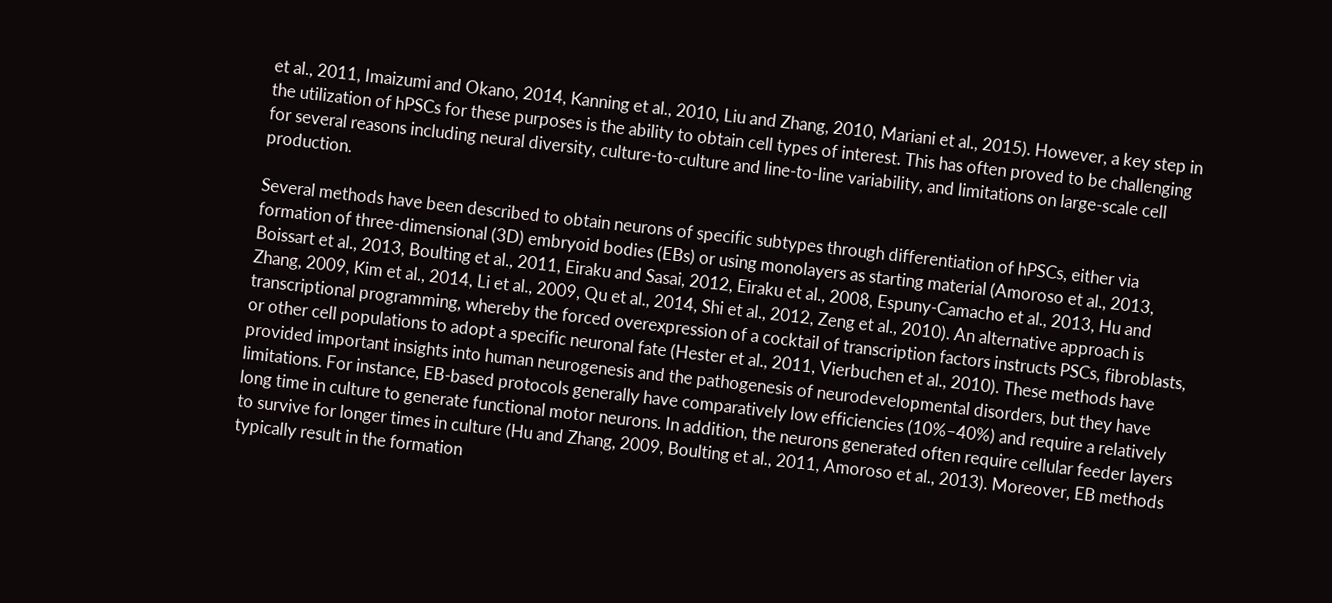et al., 2011, Imaizumi and Okano, 2014, Kanning et al., 2010, Liu and Zhang, 2010, Mariani et al., 2015). However, a key step in the utilization of hPSCs for these purposes is the ability to obtain cell types of interest. This has often proved to be challenging for several reasons including neural diversity, culture-to-culture and line-to-line variability, and limitations on large-scale cell production.

Several methods have been described to obtain neurons of specific subtypes through differentiation of hPSCs, either via formation of three-dimensional (3D) embryoid bodies (EBs) or using monolayers as starting material (Amoroso et al., 2013, Boissart et al., 2013, Boulting et al., 2011, Eiraku and Sasai, 2012, Eiraku et al., 2008, Espuny-Camacho et al., 2013, Hu and Zhang, 2009, Kim et al., 2014, Li et al., 2009, Qu et al., 2014, Shi et al., 2012, Zeng et al., 2010). An alternative approach is transcriptional programming, whereby the forced overexpression of a cocktail of transcription factors instructs PSCs, fibroblasts, or other cell populations to adopt a specific neuronal fate (Hester et al., 2011, Vierbuchen et al., 2010). These methods have provided important insights into human neurogenesis and the pathogenesis of neurodevelopmental disorders, but they have limitations. For instance, EB-based protocols generally have comparatively low efficiencies (10%–40%) and require a relatively long time in culture to generate functional motor neurons. In addition, the neurons generated often require cellular feeder layers to survive for longer times in culture (Hu and Zhang, 2009, Boulting et al., 2011, Amoroso et al., 2013). Moreover, EB methods typically result in the formation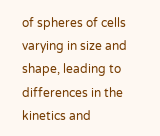of spheres of cells varying in size and shape, leading to differences in the kinetics and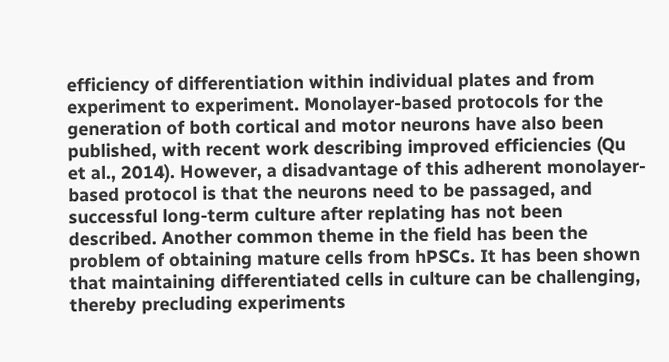efficiency of differentiation within individual plates and from experiment to experiment. Monolayer-based protocols for the generation of both cortical and motor neurons have also been published, with recent work describing improved efficiencies (Qu et al., 2014). However, a disadvantage of this adherent monolayer-based protocol is that the neurons need to be passaged, and successful long-term culture after replating has not been described. Another common theme in the field has been the problem of obtaining mature cells from hPSCs. It has been shown that maintaining differentiated cells in culture can be challenging, thereby precluding experiments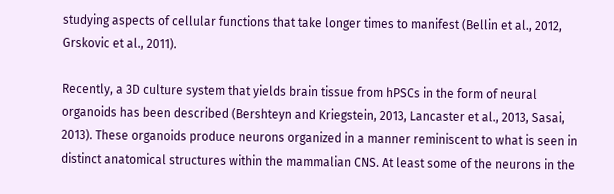studying aspects of cellular functions that take longer times to manifest (Bellin et al., 2012, Grskovic et al., 2011).

Recently, a 3D culture system that yields brain tissue from hPSCs in the form of neural organoids has been described (Bershteyn and Kriegstein, 2013, Lancaster et al., 2013, Sasai, 2013). These organoids produce neurons organized in a manner reminiscent to what is seen in distinct anatomical structures within the mammalian CNS. At least some of the neurons in the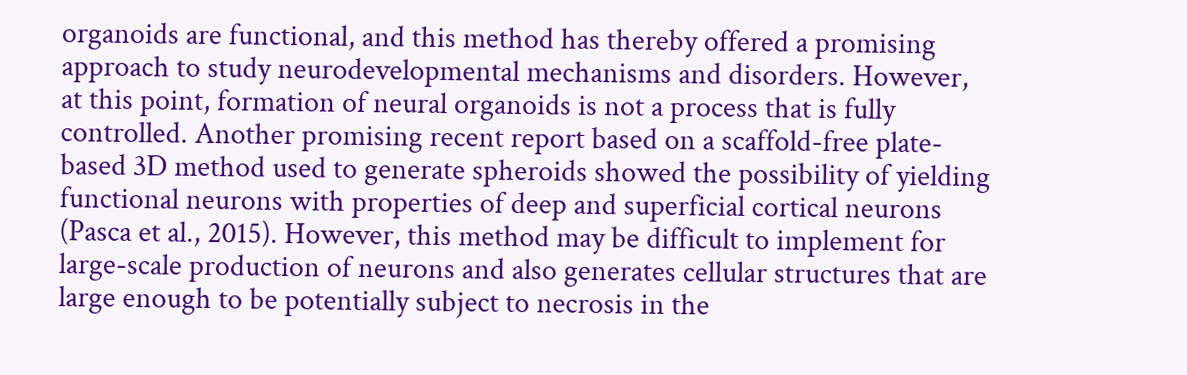organoids are functional, and this method has thereby offered a promising approach to study neurodevelopmental mechanisms and disorders. However, at this point, formation of neural organoids is not a process that is fully controlled. Another promising recent report based on a scaffold-free plate-based 3D method used to generate spheroids showed the possibility of yielding functional neurons with properties of deep and superficial cortical neurons (Pasca et al., 2015). However, this method may be difficult to implement for large-scale production of neurons and also generates cellular structures that are large enough to be potentially subject to necrosis in the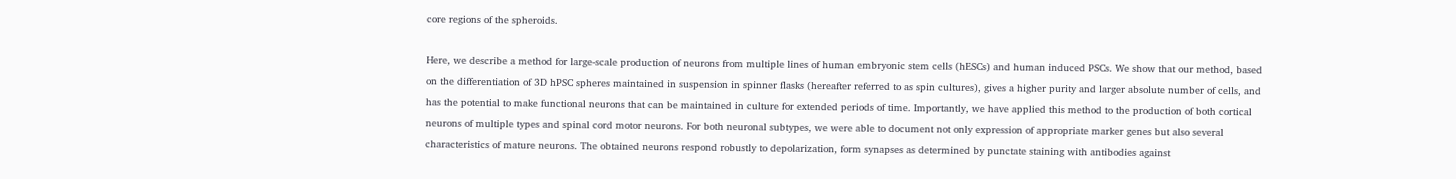core regions of the spheroids.

Here, we describe a method for large-scale production of neurons from multiple lines of human embryonic stem cells (hESCs) and human induced PSCs. We show that our method, based on the differentiation of 3D hPSC spheres maintained in suspension in spinner flasks (hereafter referred to as spin cultures), gives a higher purity and larger absolute number of cells, and has the potential to make functional neurons that can be maintained in culture for extended periods of time. Importantly, we have applied this method to the production of both cortical neurons of multiple types and spinal cord motor neurons. For both neuronal subtypes, we were able to document not only expression of appropriate marker genes but also several characteristics of mature neurons. The obtained neurons respond robustly to depolarization, form synapses as determined by punctate staining with antibodies against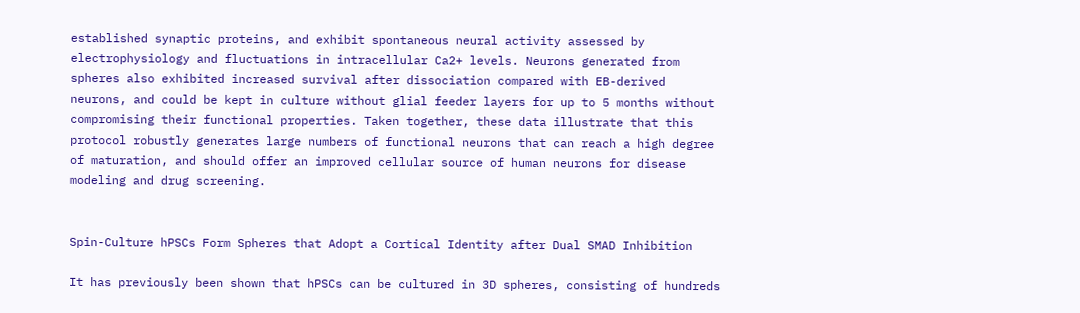established synaptic proteins, and exhibit spontaneous neural activity assessed by electrophysiology and fluctuations in intracellular Ca2+ levels. Neurons generated from spheres also exhibited increased survival after dissociation compared with EB-derived neurons, and could be kept in culture without glial feeder layers for up to 5 months without compromising their functional properties. Taken together, these data illustrate that this protocol robustly generates large numbers of functional neurons that can reach a high degree of maturation, and should offer an improved cellular source of human neurons for disease modeling and drug screening.


Spin-Culture hPSCs Form Spheres that Adopt a Cortical Identity after Dual SMAD Inhibition

It has previously been shown that hPSCs can be cultured in 3D spheres, consisting of hundreds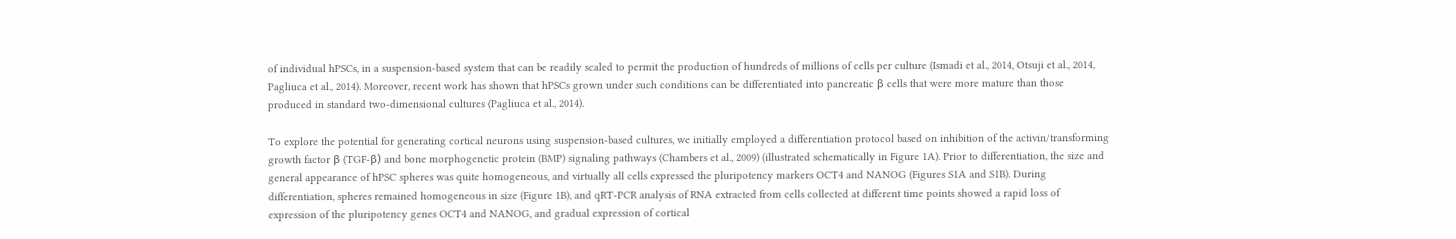of individual hPSCs, in a suspension-based system that can be readily scaled to permit the production of hundreds of millions of cells per culture (Ismadi et al., 2014, Otsuji et al., 2014, Pagliuca et al., 2014). Moreover, recent work has shown that hPSCs grown under such conditions can be differentiated into pancreatic β cells that were more mature than those produced in standard two-dimensional cultures (Pagliuca et al., 2014).

To explore the potential for generating cortical neurons using suspension-based cultures, we initially employed a differentiation protocol based on inhibition of the activin/transforming growth factor β (TGF-β) and bone morphogenetic protein (BMP) signaling pathways (Chambers et al., 2009) (illustrated schematically in Figure 1A). Prior to differentiation, the size and general appearance of hPSC spheres was quite homogeneous, and virtually all cells expressed the pluripotency markers OCT4 and NANOG (Figures S1A and S1B). During differentiation, spheres remained homogeneous in size (Figure 1B), and qRT-PCR analysis of RNA extracted from cells collected at different time points showed a rapid loss of expression of the pluripotency genes OCT4 and NANOG, and gradual expression of cortical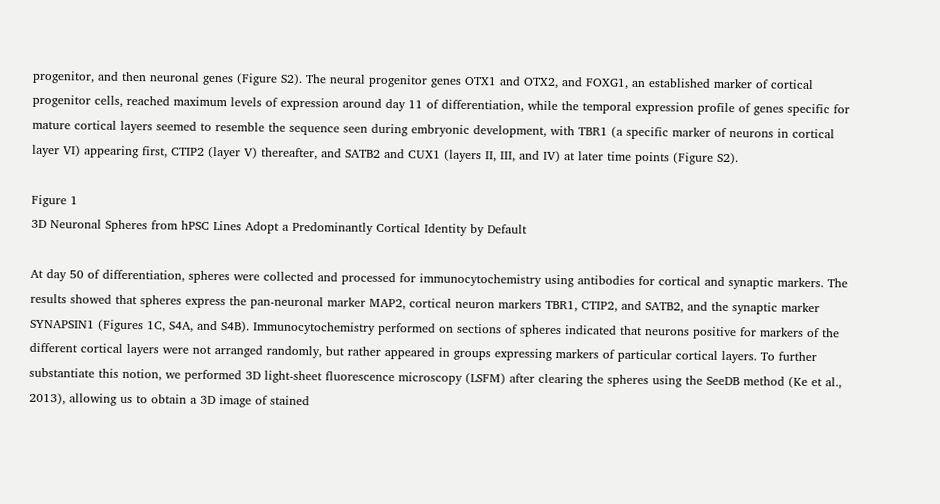progenitor, and then neuronal genes (Figure S2). The neural progenitor genes OTX1 and OTX2, and FOXG1, an established marker of cortical progenitor cells, reached maximum levels of expression around day 11 of differentiation, while the temporal expression profile of genes specific for mature cortical layers seemed to resemble the sequence seen during embryonic development, with TBR1 (a specific marker of neurons in cortical layer VI) appearing first, CTIP2 (layer V) thereafter, and SATB2 and CUX1 (layers II, III, and IV) at later time points (Figure S2).

Figure 1
3D Neuronal Spheres from hPSC Lines Adopt a Predominantly Cortical Identity by Default

At day 50 of differentiation, spheres were collected and processed for immunocytochemistry using antibodies for cortical and synaptic markers. The results showed that spheres express the pan-neuronal marker MAP2, cortical neuron markers TBR1, CTIP2, and SATB2, and the synaptic marker SYNAPSIN1 (Figures 1C, S4A, and S4B). Immunocytochemistry performed on sections of spheres indicated that neurons positive for markers of the different cortical layers were not arranged randomly, but rather appeared in groups expressing markers of particular cortical layers. To further substantiate this notion, we performed 3D light-sheet fluorescence microscopy (LSFM) after clearing the spheres using the SeeDB method (Ke et al., 2013), allowing us to obtain a 3D image of stained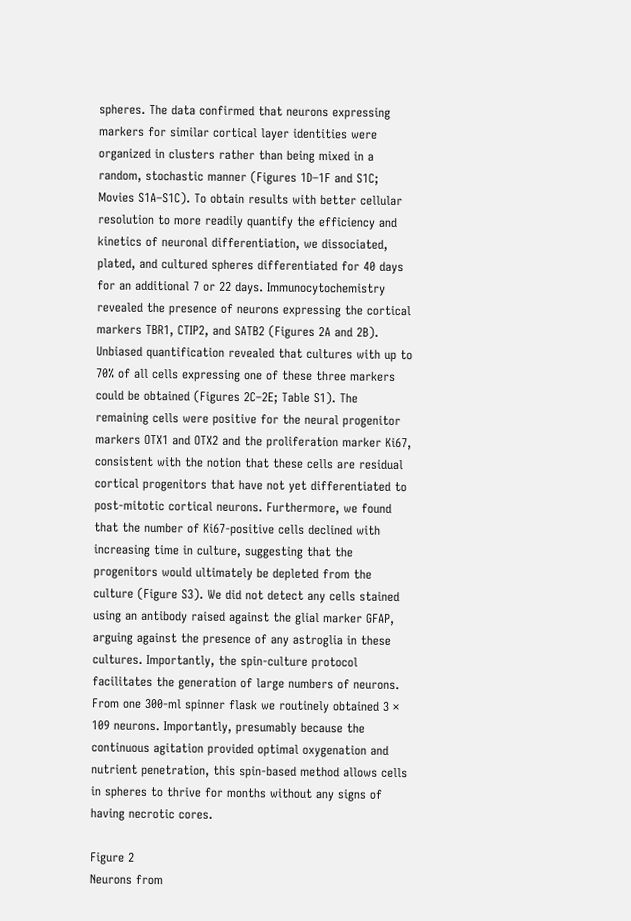spheres. The data confirmed that neurons expressing markers for similar cortical layer identities were organized in clusters rather than being mixed in a random, stochastic manner (Figures 1D–1F and S1C; Movies S1A–S1C). To obtain results with better cellular resolution to more readily quantify the efficiency and kinetics of neuronal differentiation, we dissociated, plated, and cultured spheres differentiated for 40 days for an additional 7 or 22 days. Immunocytochemistry revealed the presence of neurons expressing the cortical markers TBR1, CTIP2, and SATB2 (Figures 2A and 2B). Unbiased quantification revealed that cultures with up to 70% of all cells expressing one of these three markers could be obtained (Figures 2C–2E; Table S1). The remaining cells were positive for the neural progenitor markers OTX1 and OTX2 and the proliferation marker Ki67, consistent with the notion that these cells are residual cortical progenitors that have not yet differentiated to post-mitotic cortical neurons. Furthermore, we found that the number of Ki67-positive cells declined with increasing time in culture, suggesting that the progenitors would ultimately be depleted from the culture (Figure S3). We did not detect any cells stained using an antibody raised against the glial marker GFAP, arguing against the presence of any astroglia in these cultures. Importantly, the spin-culture protocol facilitates the generation of large numbers of neurons. From one 300-ml spinner flask we routinely obtained 3 × 109 neurons. Importantly, presumably because the continuous agitation provided optimal oxygenation and nutrient penetration, this spin-based method allows cells in spheres to thrive for months without any signs of having necrotic cores.

Figure 2
Neurons from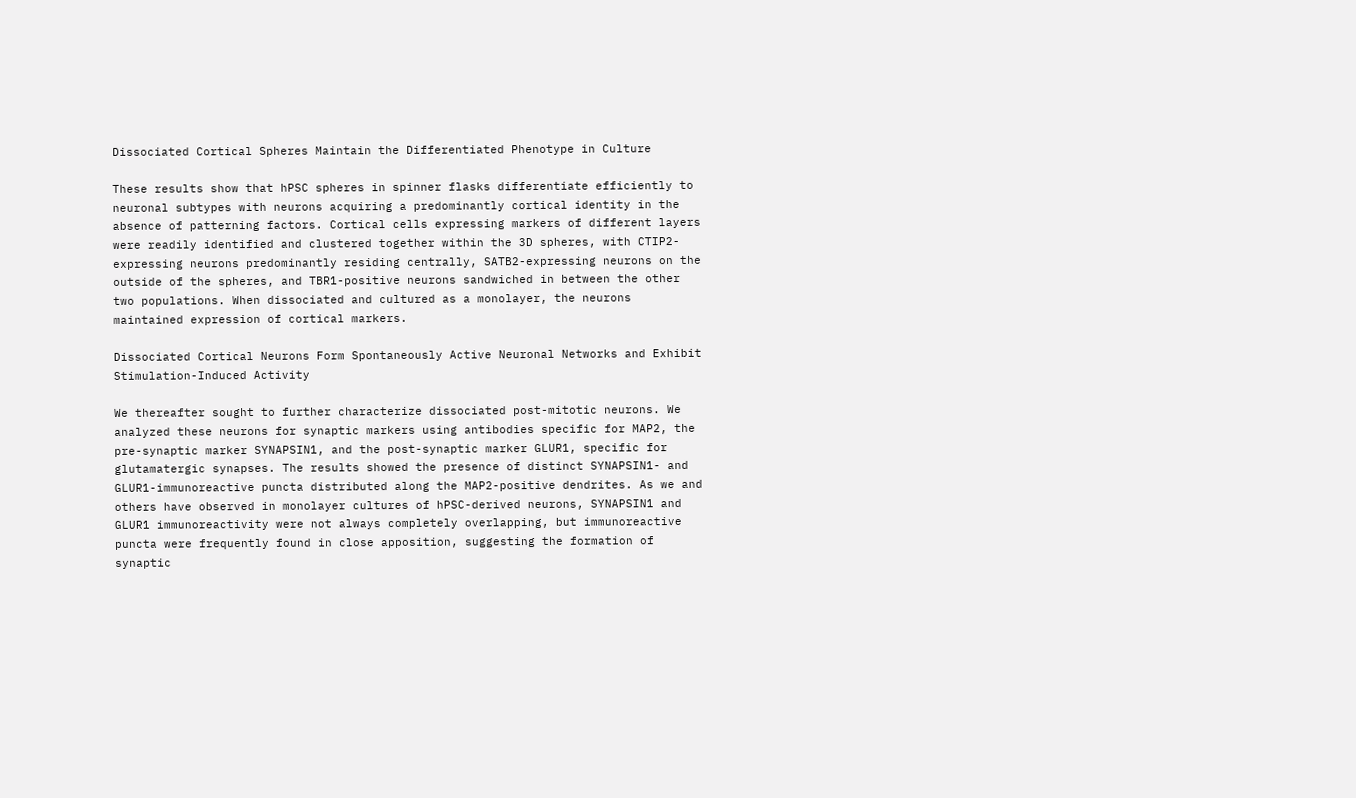Dissociated Cortical Spheres Maintain the Differentiated Phenotype in Culture

These results show that hPSC spheres in spinner flasks differentiate efficiently to neuronal subtypes with neurons acquiring a predominantly cortical identity in the absence of patterning factors. Cortical cells expressing markers of different layers were readily identified and clustered together within the 3D spheres, with CTIP2-expressing neurons predominantly residing centrally, SATB2-expressing neurons on the outside of the spheres, and TBR1-positive neurons sandwiched in between the other two populations. When dissociated and cultured as a monolayer, the neurons maintained expression of cortical markers.

Dissociated Cortical Neurons Form Spontaneously Active Neuronal Networks and Exhibit Stimulation-Induced Activity

We thereafter sought to further characterize dissociated post-mitotic neurons. We analyzed these neurons for synaptic markers using antibodies specific for MAP2, the pre-synaptic marker SYNAPSIN1, and the post-synaptic marker GLUR1, specific for glutamatergic synapses. The results showed the presence of distinct SYNAPSIN1- and GLUR1-immunoreactive puncta distributed along the MAP2-positive dendrites. As we and others have observed in monolayer cultures of hPSC-derived neurons, SYNAPSIN1 and GLUR1 immunoreactivity were not always completely overlapping, but immunoreactive puncta were frequently found in close apposition, suggesting the formation of synaptic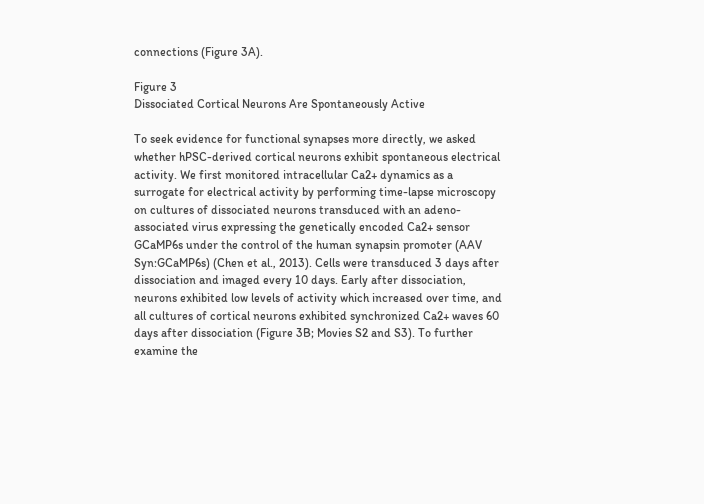connections (Figure 3A).

Figure 3
Dissociated Cortical Neurons Are Spontaneously Active

To seek evidence for functional synapses more directly, we asked whether hPSC-derived cortical neurons exhibit spontaneous electrical activity. We first monitored intracellular Ca2+ dynamics as a surrogate for electrical activity by performing time-lapse microscopy on cultures of dissociated neurons transduced with an adeno-associated virus expressing the genetically encoded Ca2+ sensor GCaMP6s under the control of the human synapsin promoter (AAV Syn:GCaMP6s) (Chen et al., 2013). Cells were transduced 3 days after dissociation and imaged every 10 days. Early after dissociation, neurons exhibited low levels of activity which increased over time, and all cultures of cortical neurons exhibited synchronized Ca2+ waves 60 days after dissociation (Figure 3B; Movies S2 and S3). To further examine the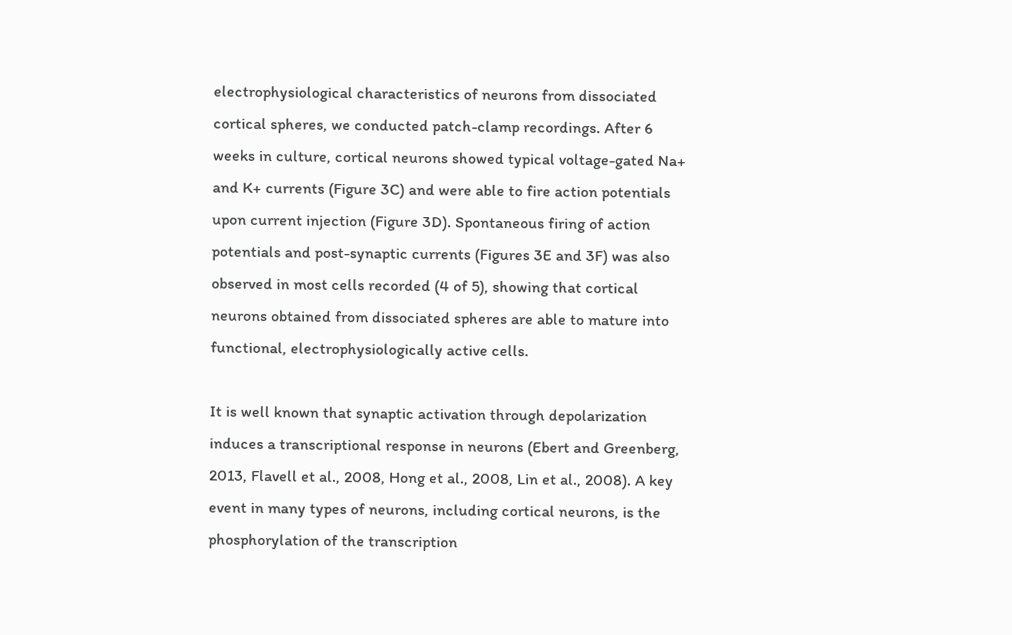electrophysiological characteristics of neurons from dissociated cortical spheres, we conducted patch-clamp recordings. After 6 weeks in culture, cortical neurons showed typical voltage-gated Na+ and K+ currents (Figure 3C) and were able to fire action potentials upon current injection (Figure 3D). Spontaneous firing of action potentials and post-synaptic currents (Figures 3E and 3F) was also observed in most cells recorded (4 of 5), showing that cortical neurons obtained from dissociated spheres are able to mature into functional, electrophysiologically active cells.

It is well known that synaptic activation through depolarization induces a transcriptional response in neurons (Ebert and Greenberg, 2013, Flavell et al., 2008, Hong et al., 2008, Lin et al., 2008). A key event in many types of neurons, including cortical neurons, is the phosphorylation of the transcription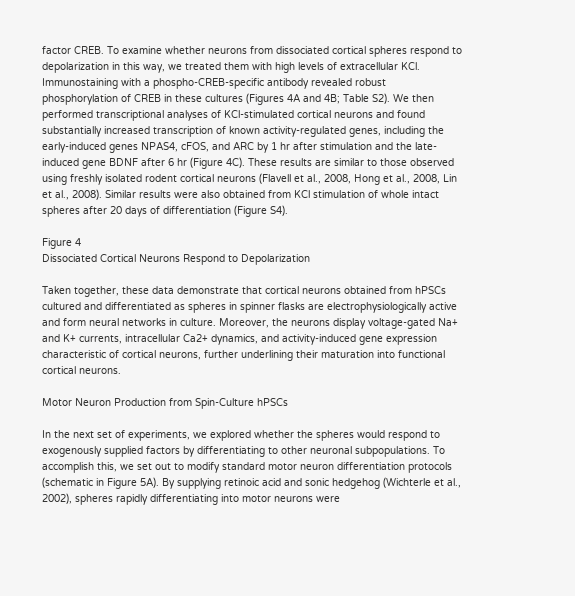factor CREB. To examine whether neurons from dissociated cortical spheres respond to depolarization in this way, we treated them with high levels of extracellular KCl. Immunostaining with a phospho-CREB-specific antibody revealed robust phosphorylation of CREB in these cultures (Figures 4A and 4B; Table S2). We then performed transcriptional analyses of KCl-stimulated cortical neurons and found substantially increased transcription of known activity-regulated genes, including the early-induced genes NPAS4, cFOS, and ARC by 1 hr after stimulation and the late-induced gene BDNF after 6 hr (Figure 4C). These results are similar to those observed using freshly isolated rodent cortical neurons (Flavell et al., 2008, Hong et al., 2008, Lin et al., 2008). Similar results were also obtained from KCl stimulation of whole intact spheres after 20 days of differentiation (Figure S4).

Figure 4
Dissociated Cortical Neurons Respond to Depolarization

Taken together, these data demonstrate that cortical neurons obtained from hPSCs cultured and differentiated as spheres in spinner flasks are electrophysiologically active and form neural networks in culture. Moreover, the neurons display voltage-gated Na+ and K+ currents, intracellular Ca2+ dynamics, and activity-induced gene expression characteristic of cortical neurons, further underlining their maturation into functional cortical neurons.

Motor Neuron Production from Spin-Culture hPSCs

In the next set of experiments, we explored whether the spheres would respond to exogenously supplied factors by differentiating to other neuronal subpopulations. To accomplish this, we set out to modify standard motor neuron differentiation protocols (schematic in Figure 5A). By supplying retinoic acid and sonic hedgehog (Wichterle et al., 2002), spheres rapidly differentiating into motor neurons were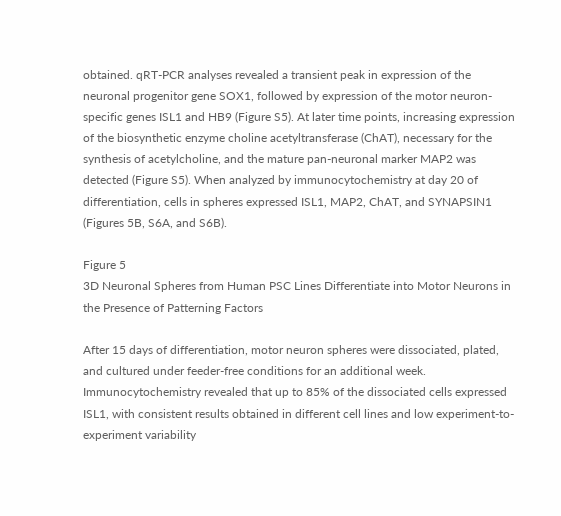obtained. qRT-PCR analyses revealed a transient peak in expression of the neuronal progenitor gene SOX1, followed by expression of the motor neuron-specific genes ISL1 and HB9 (Figure S5). At later time points, increasing expression of the biosynthetic enzyme choline acetyltransferase (ChAT), necessary for the synthesis of acetylcholine, and the mature pan-neuronal marker MAP2 was detected (Figure S5). When analyzed by immunocytochemistry at day 20 of differentiation, cells in spheres expressed ISL1, MAP2, ChAT, and SYNAPSIN1 (Figures 5B, S6A, and S6B).

Figure 5
3D Neuronal Spheres from Human PSC Lines Differentiate into Motor Neurons in the Presence of Patterning Factors

After 15 days of differentiation, motor neuron spheres were dissociated, plated, and cultured under feeder-free conditions for an additional week. Immunocytochemistry revealed that up to 85% of the dissociated cells expressed ISL1, with consistent results obtained in different cell lines and low experiment-to-experiment variability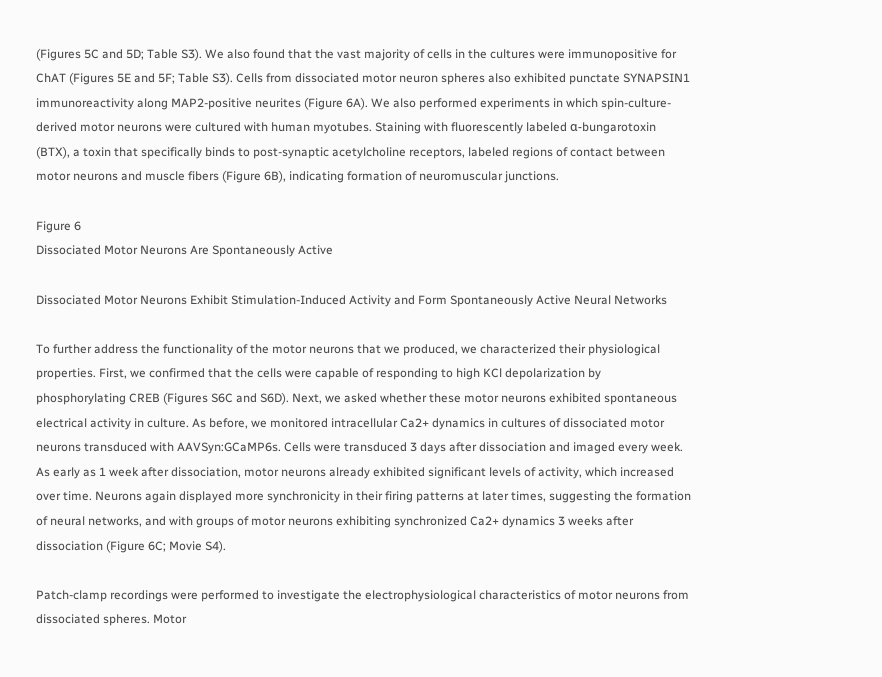(Figures 5C and 5D; Table S3). We also found that the vast majority of cells in the cultures were immunopositive for ChAT (Figures 5E and 5F; Table S3). Cells from dissociated motor neuron spheres also exhibited punctate SYNAPSIN1 immunoreactivity along MAP2-positive neurites (Figure 6A). We also performed experiments in which spin-culture-derived motor neurons were cultured with human myotubes. Staining with fluorescently labeled α-bungarotoxin (BTX), a toxin that specifically binds to post-synaptic acetylcholine receptors, labeled regions of contact between motor neurons and muscle fibers (Figure 6B), indicating formation of neuromuscular junctions.

Figure 6
Dissociated Motor Neurons Are Spontaneously Active

Dissociated Motor Neurons Exhibit Stimulation-Induced Activity and Form Spontaneously Active Neural Networks

To further address the functionality of the motor neurons that we produced, we characterized their physiological properties. First, we confirmed that the cells were capable of responding to high KCl depolarization by phosphorylating CREB (Figures S6C and S6D). Next, we asked whether these motor neurons exhibited spontaneous electrical activity in culture. As before, we monitored intracellular Ca2+ dynamics in cultures of dissociated motor neurons transduced with AAVSyn:GCaMP6s. Cells were transduced 3 days after dissociation and imaged every week. As early as 1 week after dissociation, motor neurons already exhibited significant levels of activity, which increased over time. Neurons again displayed more synchronicity in their firing patterns at later times, suggesting the formation of neural networks, and with groups of motor neurons exhibiting synchronized Ca2+ dynamics 3 weeks after dissociation (Figure 6C; Movie S4).

Patch-clamp recordings were performed to investigate the electrophysiological characteristics of motor neurons from dissociated spheres. Motor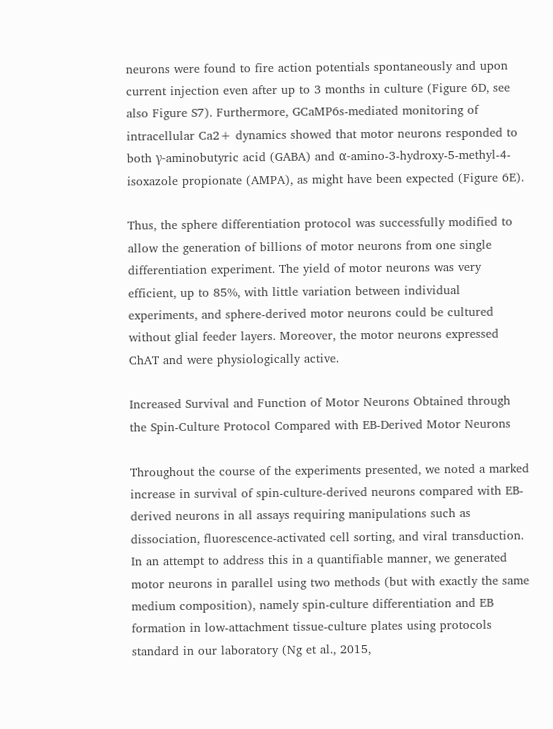neurons were found to fire action potentials spontaneously and upon current injection even after up to 3 months in culture (Figure 6D, see also Figure S7). Furthermore, GCaMP6s-mediated monitoring of intracellular Ca2+ dynamics showed that motor neurons responded to both γ-aminobutyric acid (GABA) and α-amino-3-hydroxy-5-methyl-4-isoxazole propionate (AMPA), as might have been expected (Figure 6E).

Thus, the sphere differentiation protocol was successfully modified to allow the generation of billions of motor neurons from one single differentiation experiment. The yield of motor neurons was very efficient, up to 85%, with little variation between individual experiments, and sphere-derived motor neurons could be cultured without glial feeder layers. Moreover, the motor neurons expressed ChAT and were physiologically active.

Increased Survival and Function of Motor Neurons Obtained through the Spin-Culture Protocol Compared with EB-Derived Motor Neurons

Throughout the course of the experiments presented, we noted a marked increase in survival of spin-culture-derived neurons compared with EB-derived neurons in all assays requiring manipulations such as dissociation, fluorescence-activated cell sorting, and viral transduction. In an attempt to address this in a quantifiable manner, we generated motor neurons in parallel using two methods (but with exactly the same medium composition), namely spin-culture differentiation and EB formation in low-attachment tissue-culture plates using protocols standard in our laboratory (Ng et al., 2015,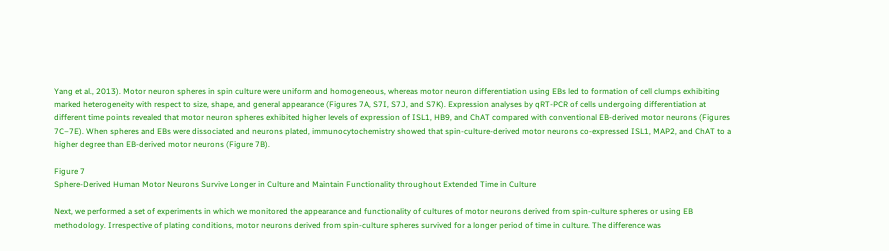Yang et al., 2013). Motor neuron spheres in spin culture were uniform and homogeneous, whereas motor neuron differentiation using EBs led to formation of cell clumps exhibiting marked heterogeneity with respect to size, shape, and general appearance (Figures 7A, S7I, S7J, and S7K). Expression analyses by qRT-PCR of cells undergoing differentiation at different time points revealed that motor neuron spheres exhibited higher levels of expression of ISL1, HB9, and ChAT compared with conventional EB-derived motor neurons (Figures 7C–7E). When spheres and EBs were dissociated and neurons plated, immunocytochemistry showed that spin-culture-derived motor neurons co-expressed ISL1, MAP2, and ChAT to a higher degree than EB-derived motor neurons (Figure 7B).

Figure 7
Sphere-Derived Human Motor Neurons Survive Longer in Culture and Maintain Functionality throughout Extended Time in Culture

Next, we performed a set of experiments in which we monitored the appearance and functionality of cultures of motor neurons derived from spin-culture spheres or using EB methodology. Irrespective of plating conditions, motor neurons derived from spin-culture spheres survived for a longer period of time in culture. The difference was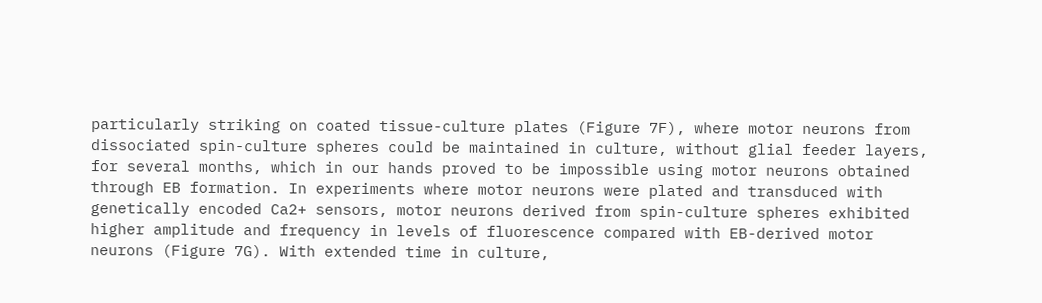particularly striking on coated tissue-culture plates (Figure 7F), where motor neurons from dissociated spin-culture spheres could be maintained in culture, without glial feeder layers, for several months, which in our hands proved to be impossible using motor neurons obtained through EB formation. In experiments where motor neurons were plated and transduced with genetically encoded Ca2+ sensors, motor neurons derived from spin-culture spheres exhibited higher amplitude and frequency in levels of fluorescence compared with EB-derived motor neurons (Figure 7G). With extended time in culture,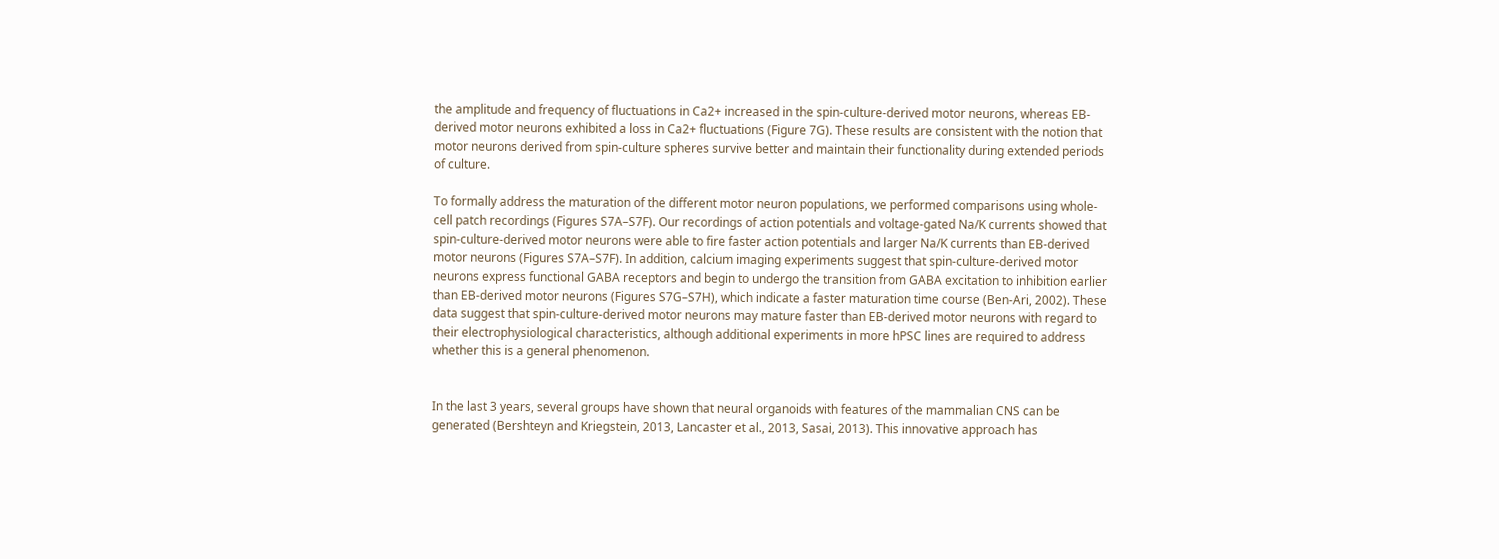the amplitude and frequency of fluctuations in Ca2+ increased in the spin-culture-derived motor neurons, whereas EB-derived motor neurons exhibited a loss in Ca2+ fluctuations (Figure 7G). These results are consistent with the notion that motor neurons derived from spin-culture spheres survive better and maintain their functionality during extended periods of culture.

To formally address the maturation of the different motor neuron populations, we performed comparisons using whole-cell patch recordings (Figures S7A–S7F). Our recordings of action potentials and voltage-gated Na/K currents showed that spin-culture-derived motor neurons were able to fire faster action potentials and larger Na/K currents than EB-derived motor neurons (Figures S7A–S7F). In addition, calcium imaging experiments suggest that spin-culture-derived motor neurons express functional GABA receptors and begin to undergo the transition from GABA excitation to inhibition earlier than EB-derived motor neurons (Figures S7G–S7H), which indicate a faster maturation time course (Ben-Ari, 2002). These data suggest that spin-culture-derived motor neurons may mature faster than EB-derived motor neurons with regard to their electrophysiological characteristics, although additional experiments in more hPSC lines are required to address whether this is a general phenomenon.


In the last 3 years, several groups have shown that neural organoids with features of the mammalian CNS can be generated (Bershteyn and Kriegstein, 2013, Lancaster et al., 2013, Sasai, 2013). This innovative approach has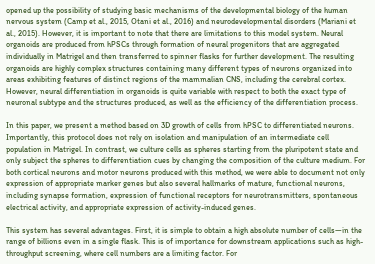opened up the possibility of studying basic mechanisms of the developmental biology of the human nervous system (Camp et al., 2015, Otani et al., 2016) and neurodevelopmental disorders (Mariani et al., 2015). However, it is important to note that there are limitations to this model system. Neural organoids are produced from hPSCs through formation of neural progenitors that are aggregated individually in Matrigel and then transferred to spinner flasks for further development. The resulting organoids are highly complex structures containing many different types of neurons organized into areas exhibiting features of distinct regions of the mammalian CNS, including the cerebral cortex. However, neural differentiation in organoids is quite variable with respect to both the exact type of neuronal subtype and the structures produced, as well as the efficiency of the differentiation process.

In this paper, we present a method based on 3D growth of cells from hPSC to differentiated neurons. Importantly, this protocol does not rely on isolation and manipulation of an intermediate cell population in Matrigel. In contrast, we culture cells as spheres starting from the pluripotent state and only subject the spheres to differentiation cues by changing the composition of the culture medium. For both cortical neurons and motor neurons produced with this method, we were able to document not only expression of appropriate marker genes but also several hallmarks of mature, functional neurons, including synapse formation, expression of functional receptors for neurotransmitters, spontaneous electrical activity, and appropriate expression of activity-induced genes.

This system has several advantages. First, it is simple to obtain a high absolute number of cells—in the range of billions even in a single flask. This is of importance for downstream applications such as high-throughput screening, where cell numbers are a limiting factor. For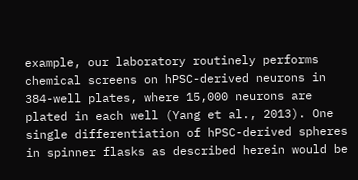example, our laboratory routinely performs chemical screens on hPSC-derived neurons in 384-well plates, where 15,000 neurons are plated in each well (Yang et al., 2013). One single differentiation of hPSC-derived spheres in spinner flasks as described herein would be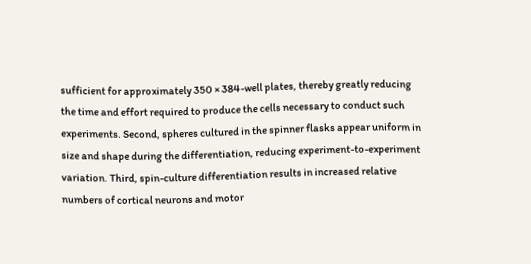sufficient for approximately 350 × 384-well plates, thereby greatly reducing the time and effort required to produce the cells necessary to conduct such experiments. Second, spheres cultured in the spinner flasks appear uniform in size and shape during the differentiation, reducing experiment-to-experiment variation. Third, spin-culture differentiation results in increased relative numbers of cortical neurons and motor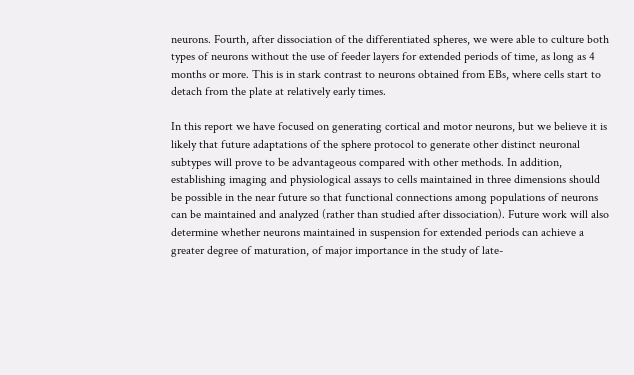neurons. Fourth, after dissociation of the differentiated spheres, we were able to culture both types of neurons without the use of feeder layers for extended periods of time, as long as 4 months or more. This is in stark contrast to neurons obtained from EBs, where cells start to detach from the plate at relatively early times.

In this report we have focused on generating cortical and motor neurons, but we believe it is likely that future adaptations of the sphere protocol to generate other distinct neuronal subtypes will prove to be advantageous compared with other methods. In addition, establishing imaging and physiological assays to cells maintained in three dimensions should be possible in the near future so that functional connections among populations of neurons can be maintained and analyzed (rather than studied after dissociation). Future work will also determine whether neurons maintained in suspension for extended periods can achieve a greater degree of maturation, of major importance in the study of late-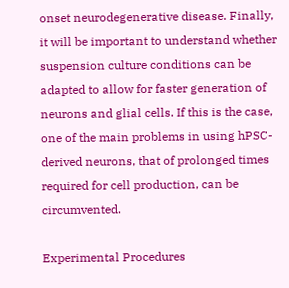onset neurodegenerative disease. Finally, it will be important to understand whether suspension culture conditions can be adapted to allow for faster generation of neurons and glial cells. If this is the case, one of the main problems in using hPSC-derived neurons, that of prolonged times required for cell production, can be circumvented.

Experimental Procedures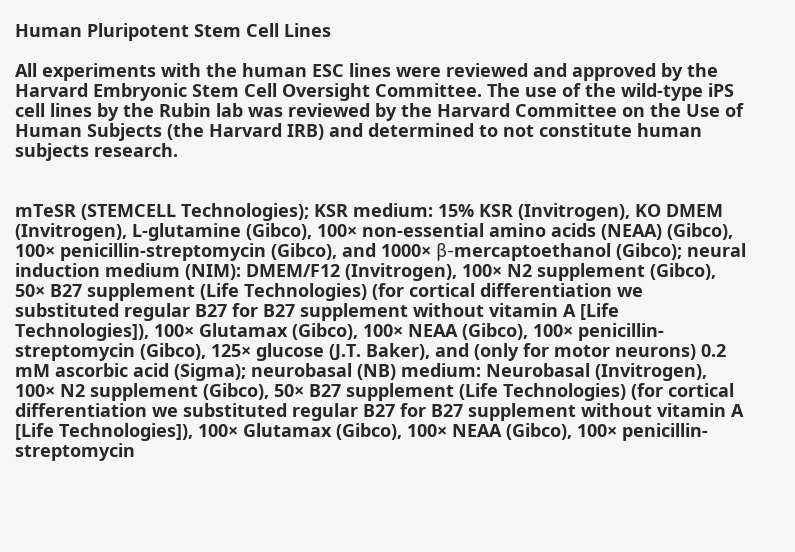Human Pluripotent Stem Cell Lines

All experiments with the human ESC lines were reviewed and approved by the Harvard Embryonic Stem Cell Oversight Committee. The use of the wild-type iPS cell lines by the Rubin lab was reviewed by the Harvard Committee on the Use of Human Subjects (the Harvard IRB) and determined to not constitute human subjects research.


mTeSR (STEMCELL Technologies); KSR medium: 15% KSR (Invitrogen), KO DMEM (Invitrogen), L-glutamine (Gibco), 100× non-essential amino acids (NEAA) (Gibco), 100× penicillin-streptomycin (Gibco), and 1000× β-mercaptoethanol (Gibco); neural induction medium (NIM): DMEM/F12 (Invitrogen), 100× N2 supplement (Gibco), 50× B27 supplement (Life Technologies) (for cortical differentiation we substituted regular B27 for B27 supplement without vitamin A [Life Technologies]), 100× Glutamax (Gibco), 100× NEAA (Gibco), 100× penicillin-streptomycin (Gibco), 125× glucose (J.T. Baker), and (only for motor neurons) 0.2 mM ascorbic acid (Sigma); neurobasal (NB) medium: Neurobasal (Invitrogen), 100× N2 supplement (Gibco), 50× B27 supplement (Life Technologies) (for cortical differentiation we substituted regular B27 for B27 supplement without vitamin A [Life Technologies]), 100× Glutamax (Gibco), 100× NEAA (Gibco), 100× penicillin-streptomycin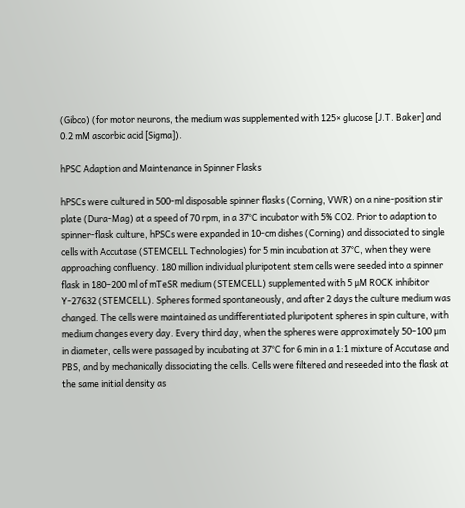(Gibco) (for motor neurons, the medium was supplemented with 125× glucose [J.T. Baker] and 0.2 mM ascorbic acid [Sigma]).

hPSC Adaption and Maintenance in Spinner Flasks

hPSCs were cultured in 500-ml disposable spinner flasks (Corning, VWR) on a nine-position stir plate (Dura-Mag) at a speed of 70 rpm, in a 37°C incubator with 5% CO2. Prior to adaption to spinner-flask culture, hPSCs were expanded in 10-cm dishes (Corning) and dissociated to single cells with Accutase (STEMCELL Technologies) for 5 min incubation at 37°C, when they were approaching confluency. 180 million individual pluripotent stem cells were seeded into a spinner flask in 180–200 ml of mTeSR medium (STEMCELL) supplemented with 5 μM ROCK inhibitor Y-27632 (STEMCELL). Spheres formed spontaneously, and after 2 days the culture medium was changed. The cells were maintained as undifferentiated pluripotent spheres in spin culture, with medium changes every day. Every third day, when the spheres were approximately 50–100 μm in diameter, cells were passaged by incubating at 37°C for 6 min in a 1:1 mixture of Accutase and PBS, and by mechanically dissociating the cells. Cells were filtered and reseeded into the flask at the same initial density as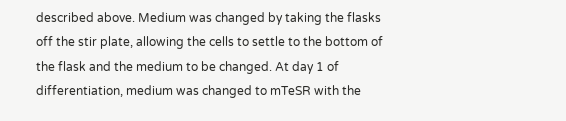described above. Medium was changed by taking the flasks off the stir plate, allowing the cells to settle to the bottom of the flask and the medium to be changed. At day 1 of differentiation, medium was changed to mTeSR with the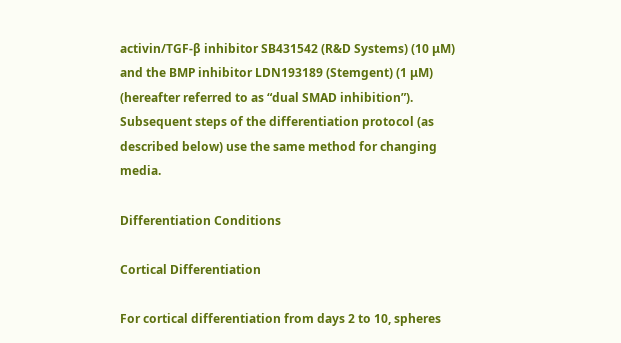activin/TGF-β inhibitor SB431542 (R&D Systems) (10 μM) and the BMP inhibitor LDN193189 (Stemgent) (1 μM) (hereafter referred to as “dual SMAD inhibition”). Subsequent steps of the differentiation protocol (as described below) use the same method for changing media.

Differentiation Conditions

Cortical Differentiation

For cortical differentiation from days 2 to 10, spheres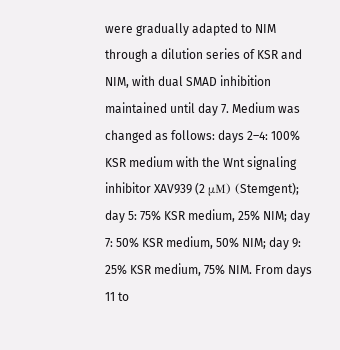were gradually adapted to NIM through a dilution series of KSR and NIM, with dual SMAD inhibition maintained until day 7. Medium was changed as follows: days 2–4: 100% KSR medium with the Wnt signaling inhibitor XAV939 (2 μM) (Stemgent); day 5: 75% KSR medium, 25% NIM; day 7: 50% KSR medium, 50% NIM; day 9: 25% KSR medium, 75% NIM. From days 11 to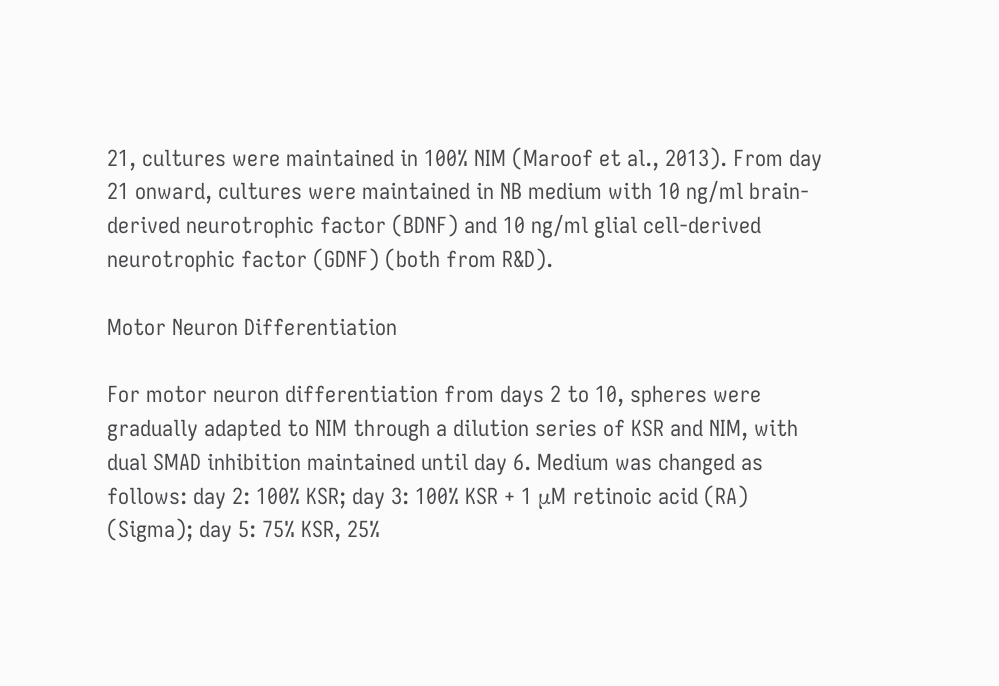21, cultures were maintained in 100% NIM (Maroof et al., 2013). From day 21 onward, cultures were maintained in NB medium with 10 ng/ml brain-derived neurotrophic factor (BDNF) and 10 ng/ml glial cell-derived neurotrophic factor (GDNF) (both from R&D).

Motor Neuron Differentiation

For motor neuron differentiation from days 2 to 10, spheres were gradually adapted to NIM through a dilution series of KSR and NIM, with dual SMAD inhibition maintained until day 6. Medium was changed as follows: day 2: 100% KSR; day 3: 100% KSR + 1 μM retinoic acid (RA) (Sigma); day 5: 75% KSR, 25%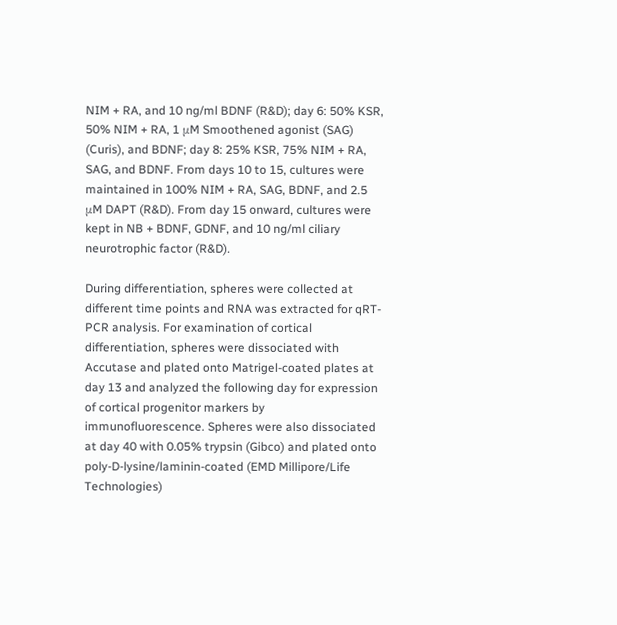NIM + RA, and 10 ng/ml BDNF (R&D); day 6: 50% KSR, 50% NIM + RA, 1 μM Smoothened agonist (SAG) (Curis), and BDNF; day 8: 25% KSR, 75% NIM + RA, SAG, and BDNF. From days 10 to 15, cultures were maintained in 100% NIM + RA, SAG, BDNF, and 2.5 μM DAPT (R&D). From day 15 onward, cultures were kept in NB + BDNF, GDNF, and 10 ng/ml ciliary neurotrophic factor (R&D).

During differentiation, spheres were collected at different time points and RNA was extracted for qRT-PCR analysis. For examination of cortical differentiation, spheres were dissociated with Accutase and plated onto Matrigel-coated plates at day 13 and analyzed the following day for expression of cortical progenitor markers by immunofluorescence. Spheres were also dissociated at day 40 with 0.05% trypsin (Gibco) and plated onto poly-D-lysine/laminin-coated (EMD Millipore/Life Technologies)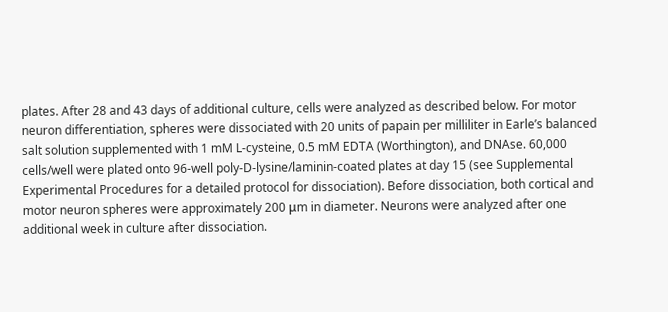plates. After 28 and 43 days of additional culture, cells were analyzed as described below. For motor neuron differentiation, spheres were dissociated with 20 units of papain per milliliter in Earle’s balanced salt solution supplemented with 1 mM L-cysteine, 0.5 mM EDTA (Worthington), and DNAse. 60,000 cells/well were plated onto 96-well poly-D-lysine/laminin-coated plates at day 15 (see Supplemental Experimental Procedures for a detailed protocol for dissociation). Before dissociation, both cortical and motor neuron spheres were approximately 200 μm in diameter. Neurons were analyzed after one additional week in culture after dissociation.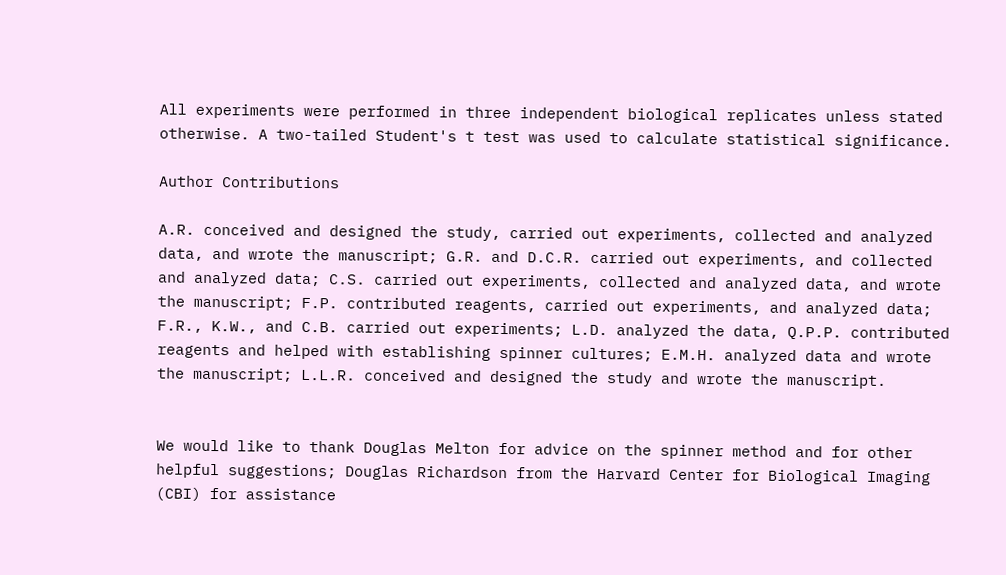All experiments were performed in three independent biological replicates unless stated otherwise. A two-tailed Student's t test was used to calculate statistical significance.

Author Contributions

A.R. conceived and designed the study, carried out experiments, collected and analyzed data, and wrote the manuscript; G.R. and D.C.R. carried out experiments, and collected and analyzed data; C.S. carried out experiments, collected and analyzed data, and wrote the manuscript; F.P. contributed reagents, carried out experiments, and analyzed data; F.R., K.W., and C.B. carried out experiments; L.D. analyzed the data, Q.P.P. contributed reagents and helped with establishing spinner cultures; E.M.H. analyzed data and wrote the manuscript; L.L.R. conceived and designed the study and wrote the manuscript.


We would like to thank Douglas Melton for advice on the spinner method and for other helpful suggestions; Douglas Richardson from the Harvard Center for Biological Imaging (CBI) for assistance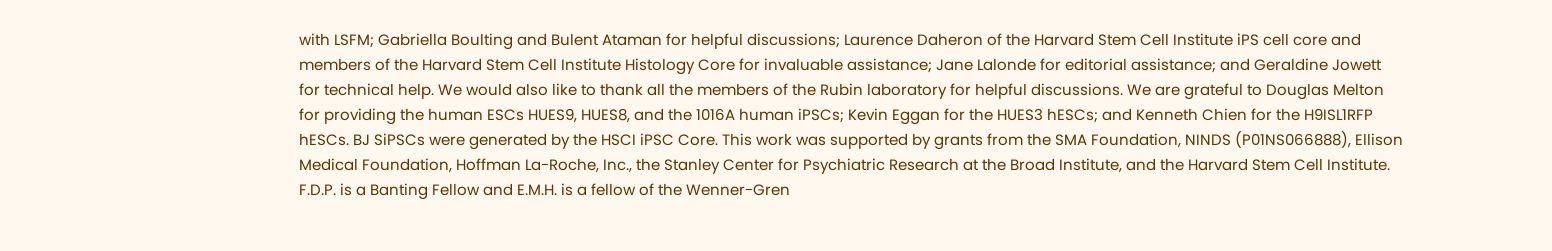with LSFM; Gabriella Boulting and Bulent Ataman for helpful discussions; Laurence Daheron of the Harvard Stem Cell Institute iPS cell core and members of the Harvard Stem Cell Institute Histology Core for invaluable assistance; Jane Lalonde for editorial assistance; and Geraldine Jowett for technical help. We would also like to thank all the members of the Rubin laboratory for helpful discussions. We are grateful to Douglas Melton for providing the human ESCs HUES9, HUES8, and the 1016A human iPSCs; Kevin Eggan for the HUES3 hESCs; and Kenneth Chien for the H9ISL1RFP hESCs. BJ SiPSCs were generated by the HSCI iPSC Core. This work was supported by grants from the SMA Foundation, NINDS (P01NS066888), Ellison Medical Foundation, Hoffman La-Roche, Inc., the Stanley Center for Psychiatric Research at the Broad Institute, and the Harvard Stem Cell Institute. F.D.P. is a Banting Fellow and E.M.H. is a fellow of the Wenner-Gren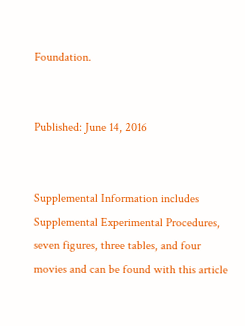Foundation.


Published: June 14, 2016


Supplemental Information includes Supplemental Experimental Procedures, seven figures, three tables, and four movies and can be found with this article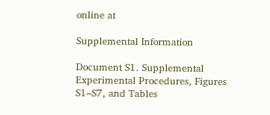online at

Supplemental Information

Document S1. Supplemental Experimental Procedures, Figures S1–S7, and Tables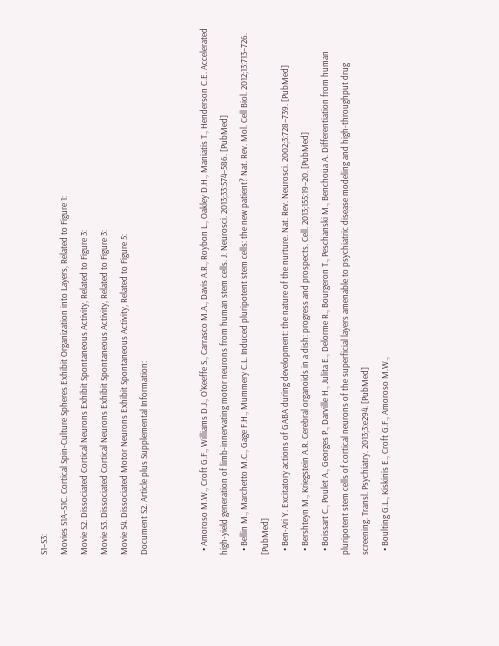S1–S3:
Movies S1A–S1C. Cortical Spin-Culture Spheres Exhibit Organization into Layers, Related to Figure 1:
Movie S2. Dissociated Cortical Neurons Exhibit Spontaneous Activity, Related to Figure 3:
Movie S3. Dissociated Cortical Neurons Exhibit Spontaneous Activity, Related to Figure 3:
Movie S4. Dissociated Motor Neurons Exhibit Spontaneous Activity, Related to Figure 5:
Document S2. Article plus Supplemental Information:


  • Amoroso M.W., Croft G.F., Williams D.J., O'Keeffe S., Carrasco M.A., Davis A.R., Roybon L., Oakley D.H., Maniatis T., Henderson C.E. Accelerated high-yield generation of limb-innervating motor neurons from human stem cells. J. Neurosci. 2013;33:574–586. [PubMed]
  • Bellin M., Marchetto M.C., Gage F.H., Mummery C.L. Induced pluripotent stem cells: the new patient? Nat. Rev. Mol. Cell Biol. 2012;13:713–726. [PubMed]
  • Ben-Ari Y. Excitatory actions of GABA during development: the nature of the nurture. Nat. Rev. Neurosci. 2002;3:728–739. [PubMed]
  • Bershteyn M., Kriegstein A.R. Cerebral organoids in a dish: progress and prospects. Cell. 2013;155:19–20. [PubMed]
  • Boissart C., Poulet A., Georges P., Darville H., Julita E., Delorme R., Bourgeron T., Peschanski M., Benchoua A. Differentiation from human pluripotent stem cells of cortical neurons of the superficial layers amenable to psychiatric disease modeling and high-throughput drug screening. Transl. Psychiatry. 2013;3:e294. [PubMed]
  • Boulting G.L., Kiskinis E., Croft G.F., Amoroso M.W.,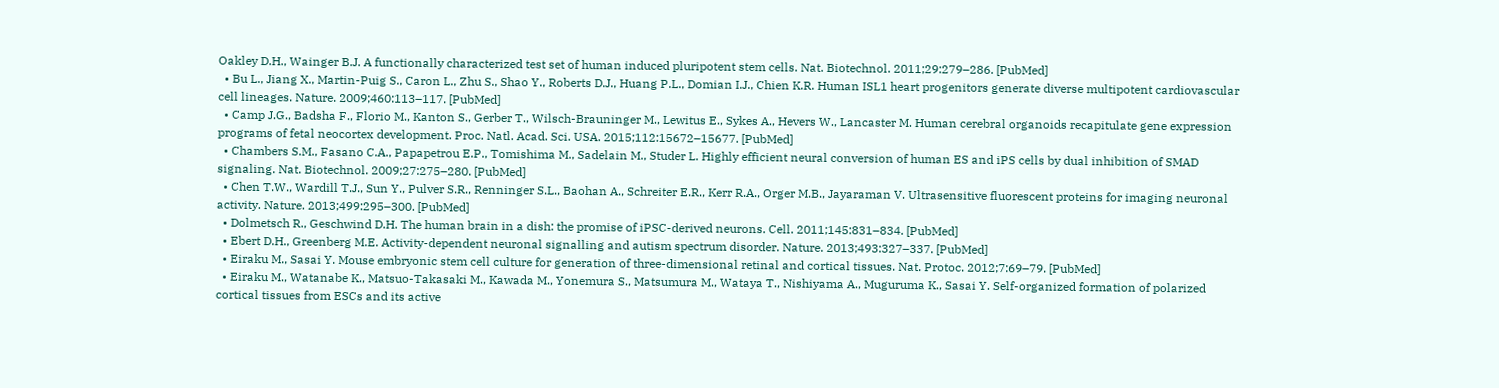Oakley D.H., Wainger B.J. A functionally characterized test set of human induced pluripotent stem cells. Nat. Biotechnol. 2011;29:279–286. [PubMed]
  • Bu L., Jiang X., Martin-Puig S., Caron L., Zhu S., Shao Y., Roberts D.J., Huang P.L., Domian I.J., Chien K.R. Human ISL1 heart progenitors generate diverse multipotent cardiovascular cell lineages. Nature. 2009;460:113–117. [PubMed]
  • Camp J.G., Badsha F., Florio M., Kanton S., Gerber T., Wilsch-Brauninger M., Lewitus E., Sykes A., Hevers W., Lancaster M. Human cerebral organoids recapitulate gene expression programs of fetal neocortex development. Proc. Natl. Acad. Sci. USA. 2015;112:15672–15677. [PubMed]
  • Chambers S.M., Fasano C.A., Papapetrou E.P., Tomishima M., Sadelain M., Studer L. Highly efficient neural conversion of human ES and iPS cells by dual inhibition of SMAD signaling. Nat. Biotechnol. 2009;27:275–280. [PubMed]
  • Chen T.W., Wardill T.J., Sun Y., Pulver S.R., Renninger S.L., Baohan A., Schreiter E.R., Kerr R.A., Orger M.B., Jayaraman V. Ultrasensitive fluorescent proteins for imaging neuronal activity. Nature. 2013;499:295–300. [PubMed]
  • Dolmetsch R., Geschwind D.H. The human brain in a dish: the promise of iPSC-derived neurons. Cell. 2011;145:831–834. [PubMed]
  • Ebert D.H., Greenberg M.E. Activity-dependent neuronal signalling and autism spectrum disorder. Nature. 2013;493:327–337. [PubMed]
  • Eiraku M., Sasai Y. Mouse embryonic stem cell culture for generation of three-dimensional retinal and cortical tissues. Nat. Protoc. 2012;7:69–79. [PubMed]
  • Eiraku M., Watanabe K., Matsuo-Takasaki M., Kawada M., Yonemura S., Matsumura M., Wataya T., Nishiyama A., Muguruma K., Sasai Y. Self-organized formation of polarized cortical tissues from ESCs and its active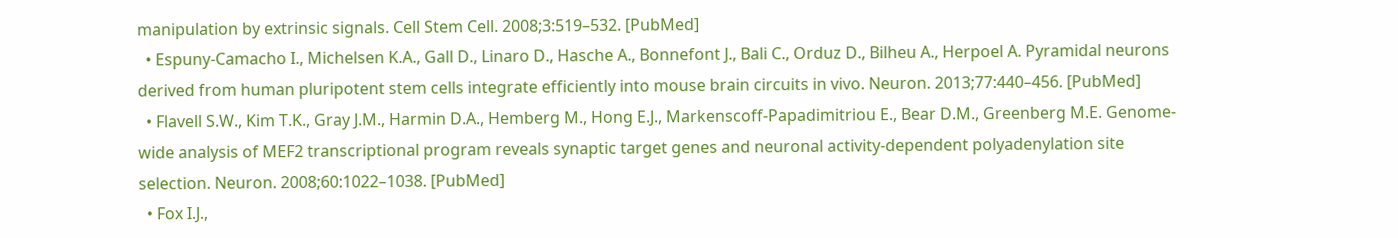manipulation by extrinsic signals. Cell Stem Cell. 2008;3:519–532. [PubMed]
  • Espuny-Camacho I., Michelsen K.A., Gall D., Linaro D., Hasche A., Bonnefont J., Bali C., Orduz D., Bilheu A., Herpoel A. Pyramidal neurons derived from human pluripotent stem cells integrate efficiently into mouse brain circuits in vivo. Neuron. 2013;77:440–456. [PubMed]
  • Flavell S.W., Kim T.K., Gray J.M., Harmin D.A., Hemberg M., Hong E.J., Markenscoff-Papadimitriou E., Bear D.M., Greenberg M.E. Genome-wide analysis of MEF2 transcriptional program reveals synaptic target genes and neuronal activity-dependent polyadenylation site selection. Neuron. 2008;60:1022–1038. [PubMed]
  • Fox I.J.,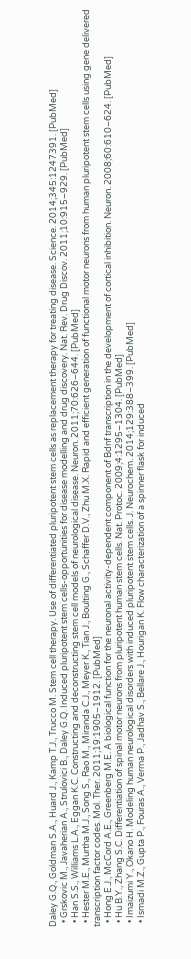Daley G.Q., Goldman S.A., Huard J., Kamp T.J., Trucco M. Stem cell therapy. Use of differentiated pluripotent stem cells as replacement therapy for treating disease. Science. 2014;345:1247391. [PubMed]
  • Grskovic M., Javaherian A., Strulovici B., Daley G.Q. Induced pluripotent stem cells-opportunities for disease modelling and drug discovery. Nat. Rev. Drug Discov. 2011;10:915–929. [PubMed]
  • Han S.S., Williams L.A., Eggan K.C. Constructing and deconstructing stem cell models of neurological disease. Neuron. 2011;70:626–644. [PubMed]
  • Hester M.E., Murtha M.J., Song S., Rao M., Miranda C.J., Meyer K., Tian J., Boulting G., Schaffer D.V., Zhu M.X. Rapid and efficient generation of functional motor neurons from human pluripotent stem cells using gene delivered transcription factor codes. Mol. Ther. 2011;19:1905–1912. [PubMed]
  • Hong E.J., McCord A.E., Greenberg M.E. A biological function for the neuronal activity-dependent component of Bdnf transcription in the development of cortical inhibition. Neuron. 2008;60:610–624. [PubMed]
  • Hu B.Y., Zhang S.C. Differentiation of spinal motor neurons from pluripotent human stem cells. Nat. Protoc. 2009;4:1295–1304. [PubMed]
  • Imaizumi Y., Okano H. Modeling human neurological disorders with induced pluripotent stem cells. J. Neurochem. 2014;129:388–399. [PubMed]
  • Ismadi M.Z., Gupta P., Fouras A., Verma P., Jadhav S., Bellare J., Hourigan K. Flow characterization of a spinner flask for induced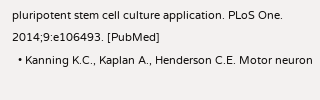pluripotent stem cell culture application. PLoS One. 2014;9:e106493. [PubMed]
  • Kanning K.C., Kaplan A., Henderson C.E. Motor neuron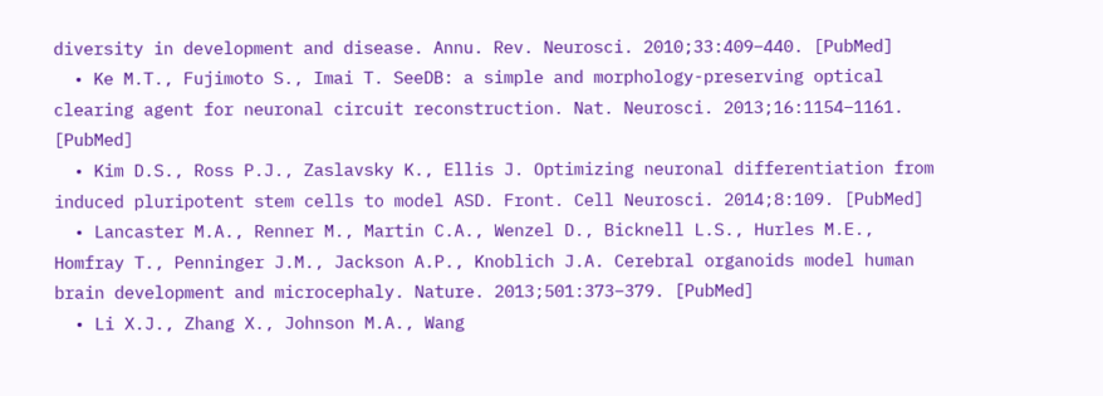diversity in development and disease. Annu. Rev. Neurosci. 2010;33:409–440. [PubMed]
  • Ke M.T., Fujimoto S., Imai T. SeeDB: a simple and morphology-preserving optical clearing agent for neuronal circuit reconstruction. Nat. Neurosci. 2013;16:1154–1161. [PubMed]
  • Kim D.S., Ross P.J., Zaslavsky K., Ellis J. Optimizing neuronal differentiation from induced pluripotent stem cells to model ASD. Front. Cell Neurosci. 2014;8:109. [PubMed]
  • Lancaster M.A., Renner M., Martin C.A., Wenzel D., Bicknell L.S., Hurles M.E., Homfray T., Penninger J.M., Jackson A.P., Knoblich J.A. Cerebral organoids model human brain development and microcephaly. Nature. 2013;501:373–379. [PubMed]
  • Li X.J., Zhang X., Johnson M.A., Wang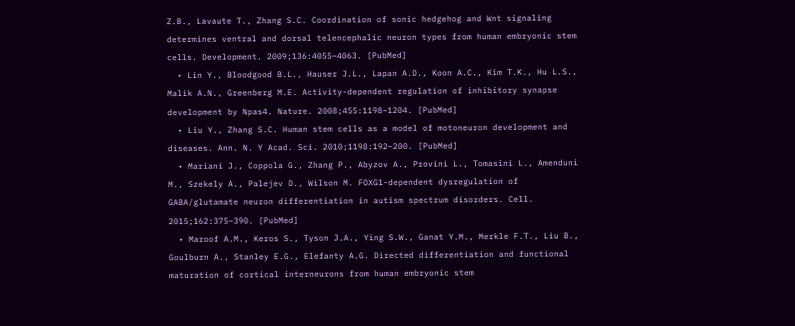Z.B., Lavaute T., Zhang S.C. Coordination of sonic hedgehog and Wnt signaling determines ventral and dorsal telencephalic neuron types from human embryonic stem cells. Development. 2009;136:4055–4063. [PubMed]
  • Lin Y., Bloodgood B.L., Hauser J.L., Lapan A.D., Koon A.C., Kim T.K., Hu L.S., Malik A.N., Greenberg M.E. Activity-dependent regulation of inhibitory synapse development by Npas4. Nature. 2008;455:1198–1204. [PubMed]
  • Liu Y., Zhang S.C. Human stem cells as a model of motoneuron development and diseases. Ann. N. Y Acad. Sci. 2010;1198:192–200. [PubMed]
  • Mariani J., Coppola G., Zhang P., Abyzov A., Provini L., Tomasini L., Amenduni M., Szekely A., Palejev D., Wilson M. FOXG1-dependent dysregulation of GABA/glutamate neuron differentiation in autism spectrum disorders. Cell. 2015;162:375–390. [PubMed]
  • Maroof A.M., Keros S., Tyson J.A., Ying S.W., Ganat Y.M., Merkle F.T., Liu B., Goulburn A., Stanley E.G., Elefanty A.G. Directed differentiation and functional maturation of cortical interneurons from human embryonic stem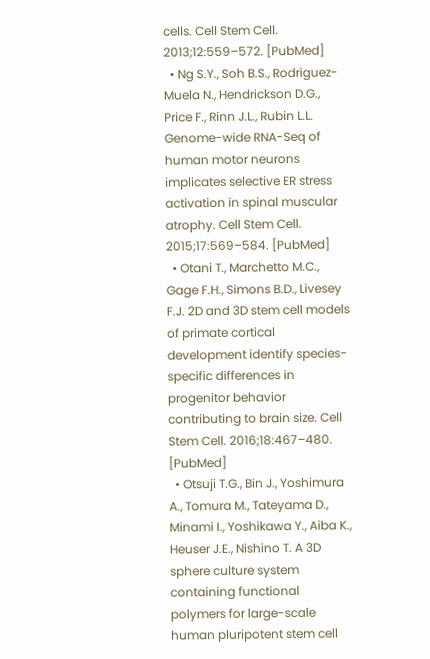cells. Cell Stem Cell. 2013;12:559–572. [PubMed]
  • Ng S.Y., Soh B.S., Rodriguez-Muela N., Hendrickson D.G., Price F., Rinn J.L., Rubin L.L. Genome-wide RNA-Seq of human motor neurons implicates selective ER stress activation in spinal muscular atrophy. Cell Stem Cell. 2015;17:569–584. [PubMed]
  • Otani T., Marchetto M.C., Gage F.H., Simons B.D., Livesey F.J. 2D and 3D stem cell models of primate cortical development identify species-specific differences in progenitor behavior contributing to brain size. Cell Stem Cell. 2016;18:467–480. [PubMed]
  • Otsuji T.G., Bin J., Yoshimura A., Tomura M., Tateyama D., Minami I., Yoshikawa Y., Aiba K., Heuser J.E., Nishino T. A 3D sphere culture system containing functional polymers for large-scale human pluripotent stem cell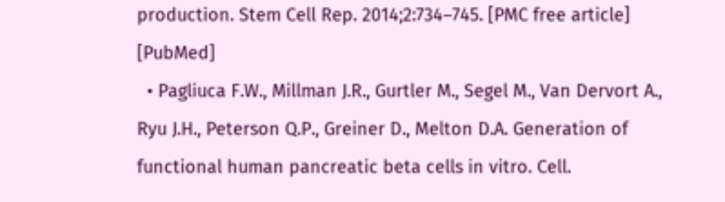production. Stem Cell Rep. 2014;2:734–745. [PMC free article] [PubMed]
  • Pagliuca F.W., Millman J.R., Gurtler M., Segel M., Van Dervort A., Ryu J.H., Peterson Q.P., Greiner D., Melton D.A. Generation of functional human pancreatic beta cells in vitro. Cell.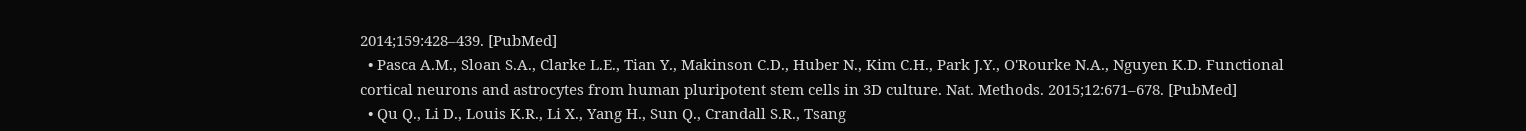2014;159:428–439. [PubMed]
  • Pasca A.M., Sloan S.A., Clarke L.E., Tian Y., Makinson C.D., Huber N., Kim C.H., Park J.Y., O'Rourke N.A., Nguyen K.D. Functional cortical neurons and astrocytes from human pluripotent stem cells in 3D culture. Nat. Methods. 2015;12:671–678. [PubMed]
  • Qu Q., Li D., Louis K.R., Li X., Yang H., Sun Q., Crandall S.R., Tsang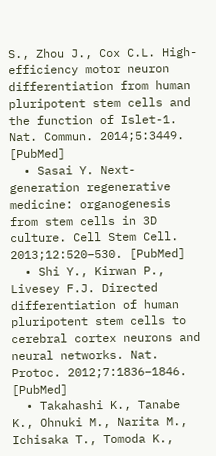S., Zhou J., Cox C.L. High-efficiency motor neuron differentiation from human pluripotent stem cells and the function of Islet-1. Nat. Commun. 2014;5:3449. [PubMed]
  • Sasai Y. Next-generation regenerative medicine: organogenesis from stem cells in 3D culture. Cell Stem Cell. 2013;12:520–530. [PubMed]
  • Shi Y., Kirwan P., Livesey F.J. Directed differentiation of human pluripotent stem cells to cerebral cortex neurons and neural networks. Nat. Protoc. 2012;7:1836–1846. [PubMed]
  • Takahashi K., Tanabe K., Ohnuki M., Narita M., Ichisaka T., Tomoda K.,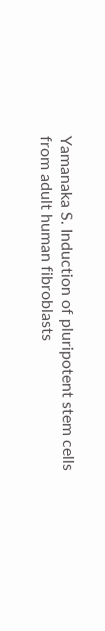Yamanaka S. Induction of pluripotent stem cells from adult human fibroblasts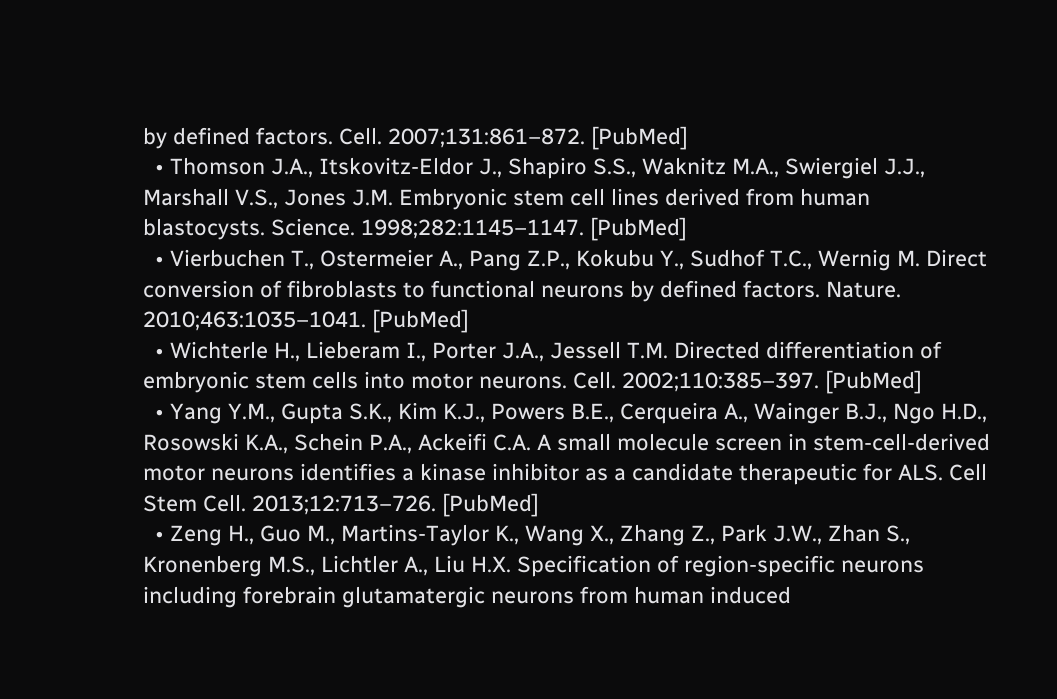by defined factors. Cell. 2007;131:861–872. [PubMed]
  • Thomson J.A., Itskovitz-Eldor J., Shapiro S.S., Waknitz M.A., Swiergiel J.J., Marshall V.S., Jones J.M. Embryonic stem cell lines derived from human blastocysts. Science. 1998;282:1145–1147. [PubMed]
  • Vierbuchen T., Ostermeier A., Pang Z.P., Kokubu Y., Sudhof T.C., Wernig M. Direct conversion of fibroblasts to functional neurons by defined factors. Nature. 2010;463:1035–1041. [PubMed]
  • Wichterle H., Lieberam I., Porter J.A., Jessell T.M. Directed differentiation of embryonic stem cells into motor neurons. Cell. 2002;110:385–397. [PubMed]
  • Yang Y.M., Gupta S.K., Kim K.J., Powers B.E., Cerqueira A., Wainger B.J., Ngo H.D., Rosowski K.A., Schein P.A., Ackeifi C.A. A small molecule screen in stem-cell-derived motor neurons identifies a kinase inhibitor as a candidate therapeutic for ALS. Cell Stem Cell. 2013;12:713–726. [PubMed]
  • Zeng H., Guo M., Martins-Taylor K., Wang X., Zhang Z., Park J.W., Zhan S., Kronenberg M.S., Lichtler A., Liu H.X. Specification of region-specific neurons including forebrain glutamatergic neurons from human induced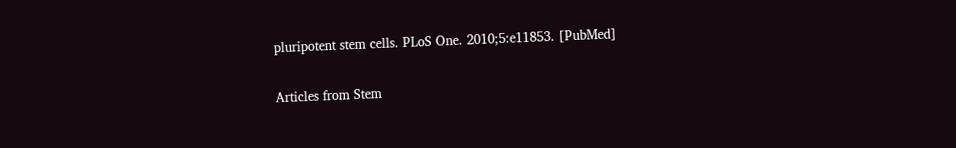pluripotent stem cells. PLoS One. 2010;5:e11853. [PubMed]

Articles from Stem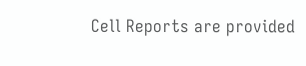Cell Reports are provided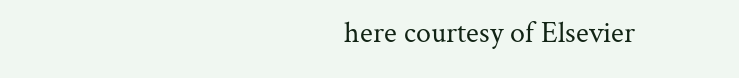here courtesy of Elsevier